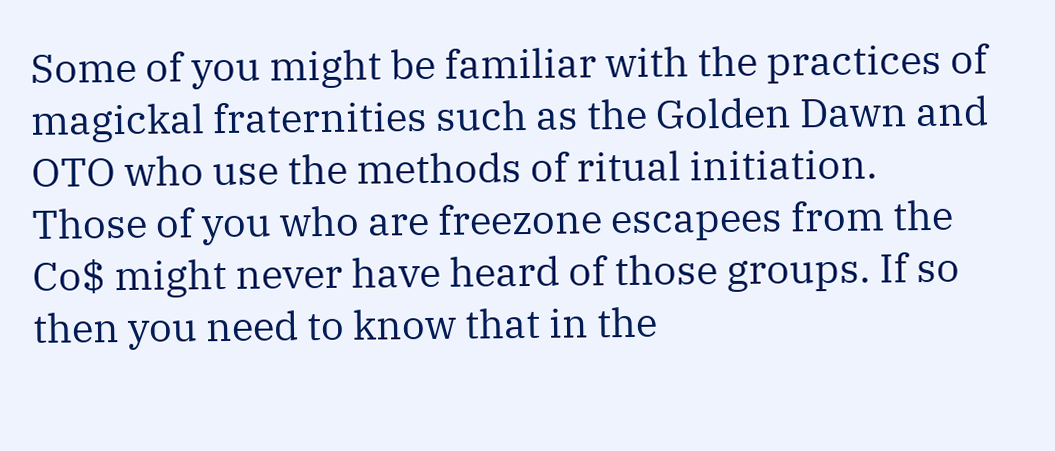Some of you might be familiar with the practices of magickal fraternities such as the Golden Dawn and OTO who use the methods of ritual initiation. Those of you who are freezone escapees from the Co$ might never have heard of those groups. If so then you need to know that in the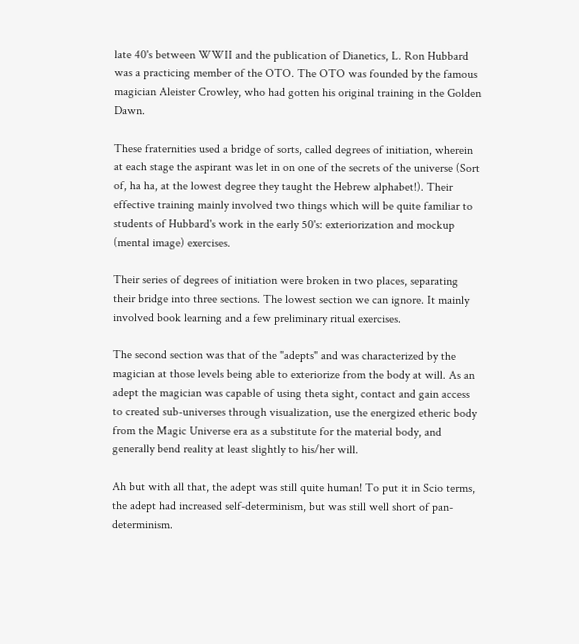late 40's between WWII and the publication of Dianetics, L. Ron Hubbard was a practicing member of the OTO. The OTO was founded by the famous magician Aleister Crowley, who had gotten his original training in the Golden Dawn.

These fraternities used a bridge of sorts, called degrees of initiation, wherein at each stage the aspirant was let in on one of the secrets of the universe (Sort of, ha ha, at the lowest degree they taught the Hebrew alphabet!). Their effective training mainly involved two things which will be quite familiar to students of Hubbard's work in the early 50's: exteriorization and mockup (mental image) exercises.

Their series of degrees of initiation were broken in two places, separating their bridge into three sections. The lowest section we can ignore. It mainly involved book learning and a few preliminary ritual exercises.

The second section was that of the "adepts" and was characterized by the magician at those levels being able to exteriorize from the body at will. As an adept the magician was capable of using theta sight, contact and gain access to created sub-universes through visualization, use the energized etheric body from the Magic Universe era as a substitute for the material body, and generally bend reality at least slightly to his/her will.

Ah but with all that, the adept was still quite human! To put it in Scio terms, the adept had increased self-determinism, but was still well short of pan-determinism.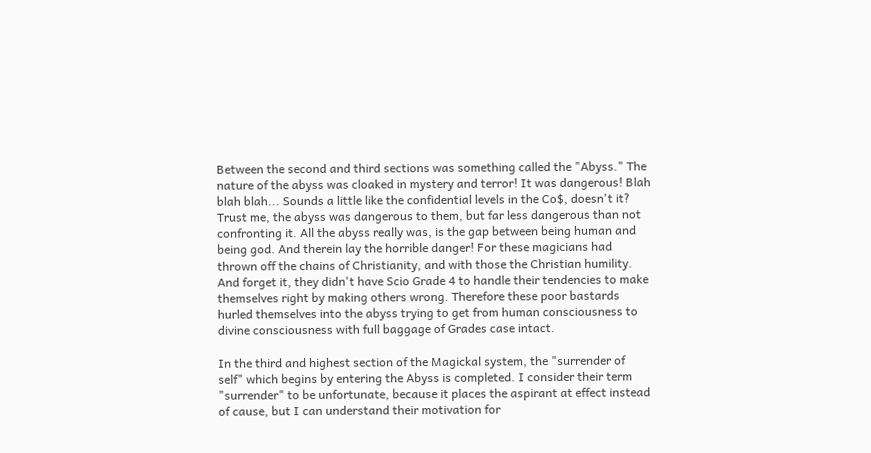Between the second and third sections was something called the "Abyss." The nature of the abyss was cloaked in mystery and terror! It was dangerous! Blah blah blah... Sounds a little like the confidential levels in the Co$, doesn't it? Trust me, the abyss was dangerous to them, but far less dangerous than not confronting it. All the abyss really was, is the gap between being human and being god. And therein lay the horrible danger! For these magicians had thrown off the chains of Christianity, and with those the Christian humility. And forget it, they didn't have Scio Grade 4 to handle their tendencies to make themselves right by making others wrong. Therefore these poor bastards hurled themselves into the abyss trying to get from human consciousness to divine consciousness with full baggage of Grades case intact.

In the third and highest section of the Magickal system, the "surrender of self" which begins by entering the Abyss is completed. I consider their term "surrender" to be unfortunate, because it places the aspirant at effect instead of cause, but I can understand their motivation for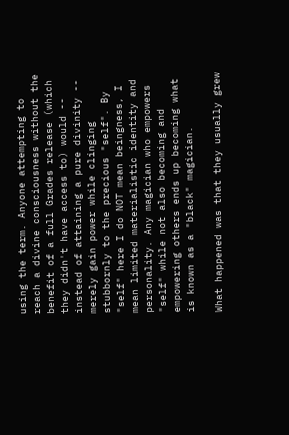using the term. Anyone attempting to reach a divine consciousness without the benefit of a full Grades release (which they didn't have access to) would -- instead of attaining a pure divinity -- merely gain power while clinging stubbornly to the precious "self". By "self" here I do NOT mean beingness, I mean limited materialistic identity and personality. Any magician who empowers "self" while not also becoming and empowering others ends up becoming what is known as a "black" magician.

What happened was that they usually grew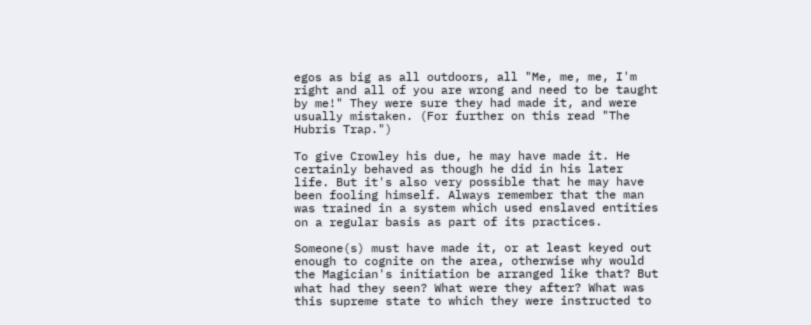egos as big as all outdoors, all "Me, me, me, I'm right and all of you are wrong and need to be taught by me!" They were sure they had made it, and were usually mistaken. (For further on this read "The Hubris Trap.")

To give Crowley his due, he may have made it. He certainly behaved as though he did in his later life. But it's also very possible that he may have been fooling himself. Always remember that the man was trained in a system which used enslaved entities on a regular basis as part of its practices.

Someone(s) must have made it, or at least keyed out enough to cognite on the area, otherwise why would the Magician's initiation be arranged like that? But what had they seen? What were they after? What was this supreme state to which they were instructed to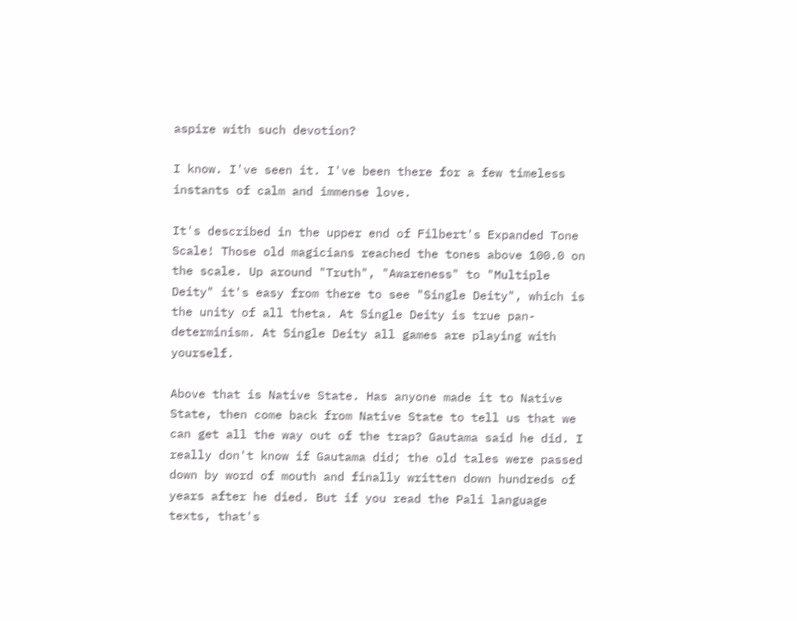aspire with such devotion?

I know. I've seen it. I've been there for a few timeless instants of calm and immense love.

It's described in the upper end of Filbert's Expanded Tone Scale! Those old magicians reached the tones above 100.0 on the scale. Up around "Truth", "Awareness" to "Multiple Deity" it's easy from there to see "Single Deity", which is the unity of all theta. At Single Deity is true pan-determinism. At Single Deity all games are playing with yourself.

Above that is Native State. Has anyone made it to Native State, then come back from Native State to tell us that we can get all the way out of the trap? Gautama said he did. I really don't know if Gautama did; the old tales were passed down by word of mouth and finally written down hundreds of years after he died. But if you read the Pali language texts, that's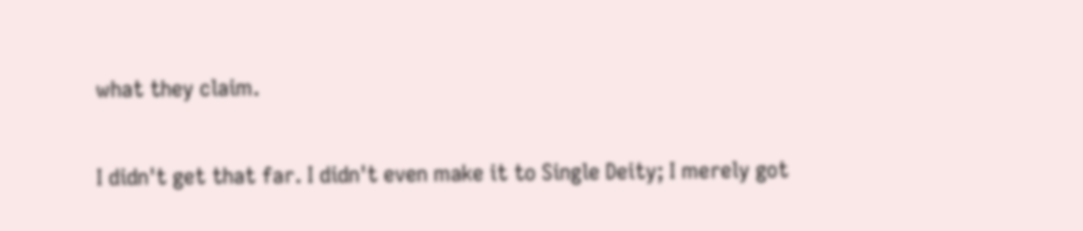what they claim.

I didn't get that far. I didn't even make it to Single Deity; I merely got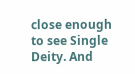close enough to see Single Deity. And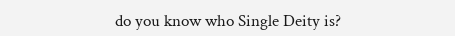do you know who Single Deity is?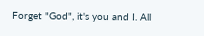Forget "God", it's you and I. All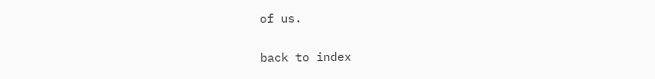of us.


back to index